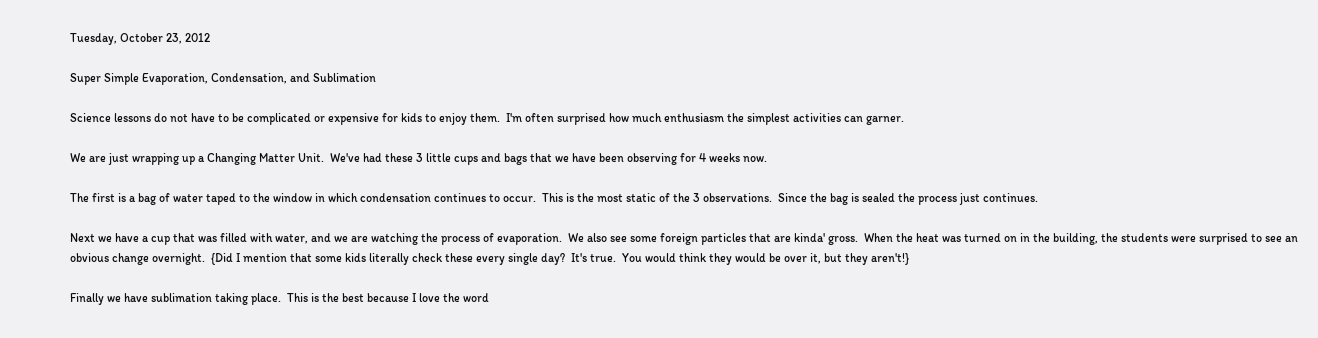Tuesday, October 23, 2012

Super Simple Evaporation, Condensation, and Sublimation

Science lessons do not have to be complicated or expensive for kids to enjoy them.  I'm often surprised how much enthusiasm the simplest activities can garner.

We are just wrapping up a Changing Matter Unit.  We've had these 3 little cups and bags that we have been observing for 4 weeks now.

The first is a bag of water taped to the window in which condensation continues to occur.  This is the most static of the 3 observations.  Since the bag is sealed the process just continues.

Next we have a cup that was filled with water, and we are watching the process of evaporation.  We also see some foreign particles that are kinda' gross.  When the heat was turned on in the building, the students were surprised to see an obvious change overnight.  {Did I mention that some kids literally check these every single day?  It's true.  You would think they would be over it, but they aren't!}

Finally we have sublimation taking place.  This is the best because I love the word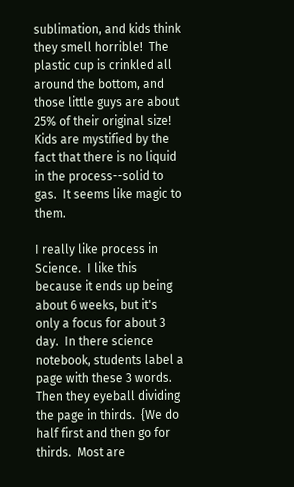sublimation, and kids think they smell horrible!  The plastic cup is crinkled all around the bottom, and those little guys are about 25% of their original size!  Kids are mystified by the fact that there is no liquid in the process--solid to gas.  It seems like magic to them.

I really like process in Science.  I like this because it ends up being about 6 weeks, but it's only a focus for about 3 day.  In there science notebook, students label a page with these 3 words.  Then they eyeball dividing the page in thirds.  {We do half first and then go for thirds.  Most are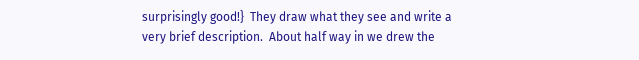surprisingly good!}  They draw what they see and write a very brief description.  About half way in we drew the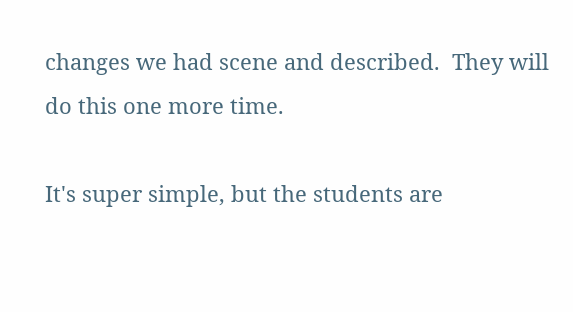changes we had scene and described.  They will do this one more time.

It's super simple, but the students are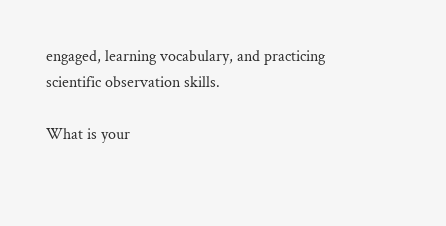engaged, learning vocabulary, and practicing scientific observation skills.

What is your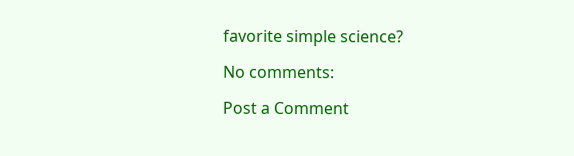favorite simple science?

No comments:

Post a Comment